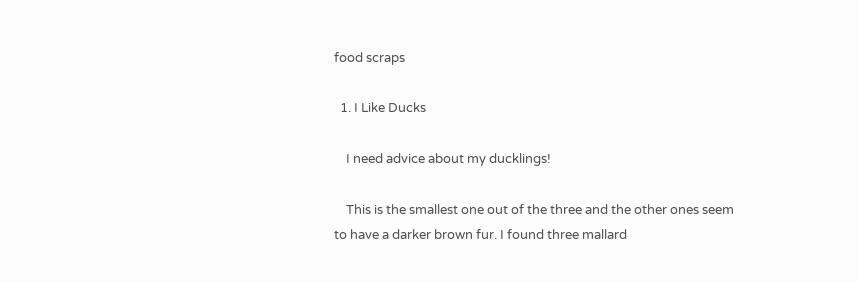food scraps

  1. I Like Ducks

    I need advice about my ducklings!

    This is the smallest one out of the three and the other ones seem to have a darker brown fur. I found three mallard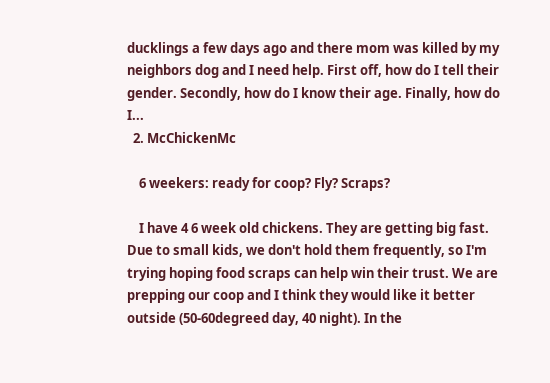ducklings a few days ago and there mom was killed by my neighbors dog and I need help. First off, how do I tell their gender. Secondly, how do I know their age. Finally, how do I...
  2. McChickenMc

    6 weekers: ready for coop? Fly? Scraps?

    I have 4 6 week old chickens. They are getting big fast. Due to small kids, we don't hold them frequently, so I'm trying hoping food scraps can help win their trust. We are prepping our coop and I think they would like it better outside (50-60degreed day, 40 night). In the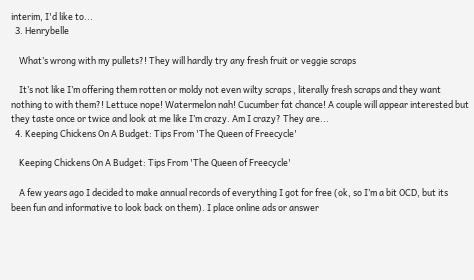interim, I'd like to...
  3. Henrybelle

    What’s wrong with my pullets?! They will hardly try any fresh fruit or veggie scraps

    It’s not like I’m offering them rotten or moldy not even wilty scraps , literally fresh scraps and they want nothing to with them?! Lettuce nope! Watermelon nah! Cucumber fat chance! A couple will appear interested but they taste once or twice and look at me like I’m crazy. Am I crazy? They are...
  4. Keeping Chickens On A Budget: Tips From 'The Queen of Freecycle'

    Keeping Chickens On A Budget: Tips From 'The Queen of Freecycle'

    A few years ago I decided to make annual records of everything I got for free (ok, so I’m a bit OCD, but its been fun and informative to look back on them). I place online ads or answer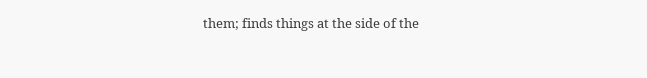them; finds things at the side of the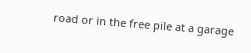road or in the free pile at a garage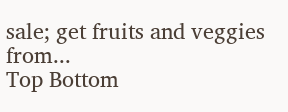sale; get fruits and veggies from...
Top Bottom